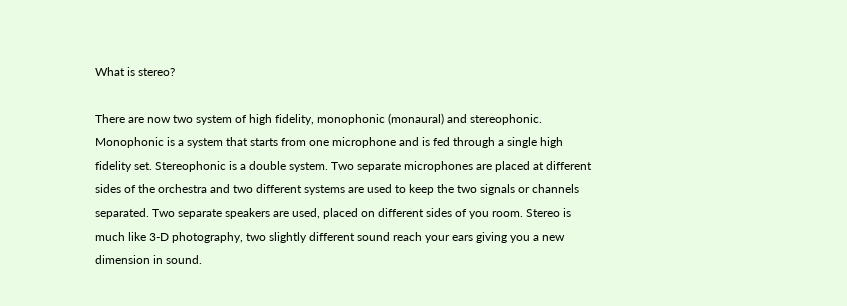What is stereo?

There are now two system of high fidelity, monophonic (monaural) and stereophonic. Monophonic is a system that starts from one microphone and is fed through a single high fidelity set. Stereophonic is a double system. Two separate microphones are placed at different sides of the orchestra and two different systems are used to keep the two signals or channels separated. Two separate speakers are used, placed on different sides of you room. Stereo is much like 3-D photography, two slightly different sound reach your ears giving you a new dimension in sound.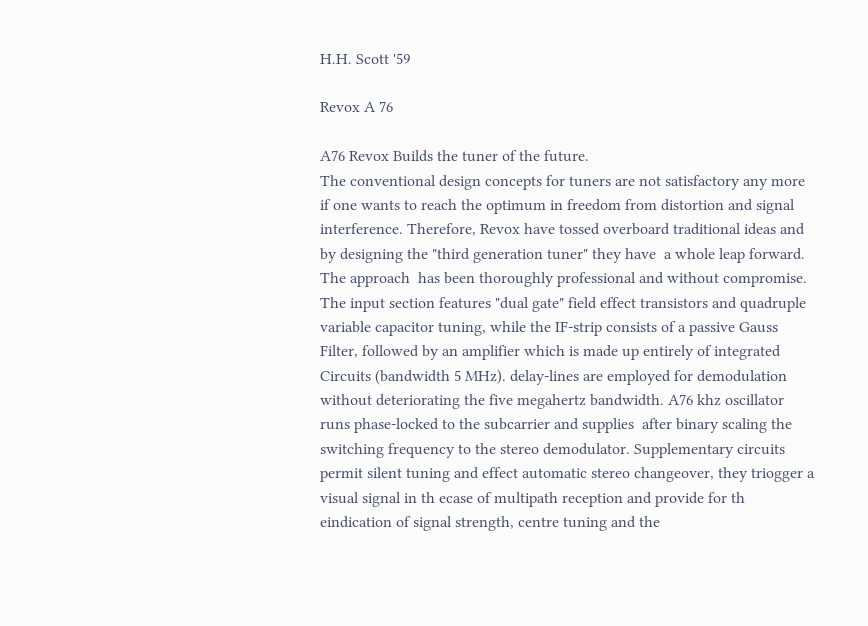H.H. Scott '59

Revox A 76

A76 Revox Builds the tuner of the future.
The conventional design concepts for tuners are not satisfactory any more if one wants to reach the optimum in freedom from distortion and signal interference. Therefore, Revox have tossed overboard traditional ideas and by designing the "third generation tuner" they have  a whole leap forward.
The approach  has been thoroughly professional and without compromise. The input section features "dual gate" field effect transistors and quadruple variable capacitor tuning, while the IF-strip consists of a passive Gauss Filter, followed by an amplifier which is made up entirely of integrated Circuits (bandwidth 5 MHz). delay-lines are employed for demodulation without deteriorating the five megahertz bandwidth. A76 khz oscillator runs phase-locked to the subcarrier and supplies  after binary scaling the switching frequency to the stereo demodulator. Supplementary circuits permit silent tuning and effect automatic stereo changeover, they triogger a visual signal in th ecase of multipath reception and provide for th eindication of signal strength, centre tuning and the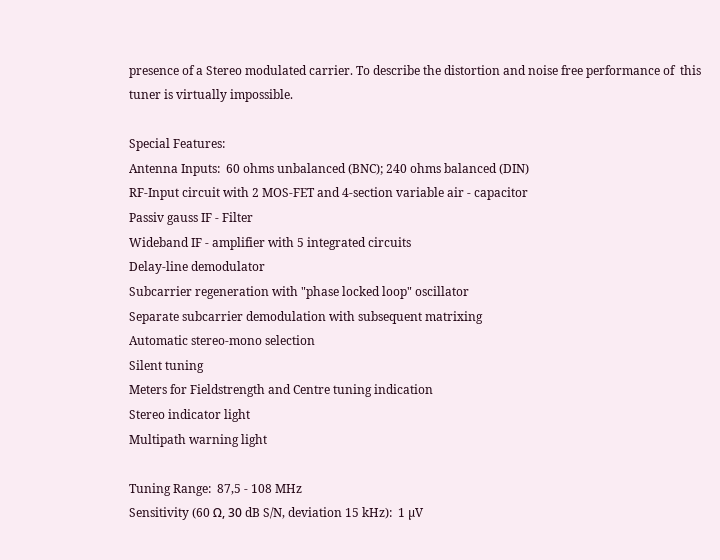presence of a Stereo modulated carrier. To describe the distortion and noise free performance of  this tuner is virtually impossible.

Special Features:
Antenna Inputs:  60 ohms unbalanced (BNC); 240 ohms balanced (DIN)
RF-Input circuit with 2 MOS-FET and 4-section variable air - capacitor
Passiv gauss IF - Filter
Wideband IF - amplifier with 5 integrated circuits
Delay-line demodulator
Subcarrier regeneration with "phase locked loop" oscillator
Separate subcarrier demodulation with subsequent matrixing
Automatic stereo-mono selection
Silent tuning
Meters for Fieldstrength and Centre tuning indication
Stereo indicator light
Multipath warning light

Tuning Range:  87,5 - 108 MHz
Sensitivity (60 Ω, 30 dB S/N, deviation 15 kHz):  1 µV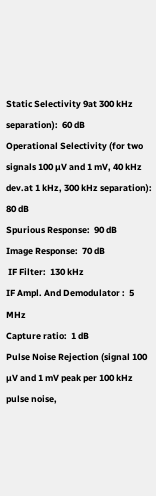Static Selectivity 9at 300 kHz separation):  60 dB
Operational Selectivity (for two signals 100 µV and 1 mV, 40 kHz dev.at 1 kHz, 300 kHz separation):  80 dB
Spurious Response:  90 dB
Image Response:  70 dB
 IF Filter:  130 kHz
IF Ampl. And Demodulator :  5 MHz
Capture ratio:  1 dB
Pulse Noise Rejection (signal 100 µV and 1 mV peak per 100 kHz pulse noise,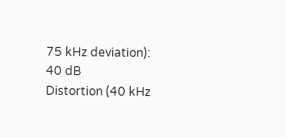75 kHz deviation):  40 dB
Distortion (40 kHz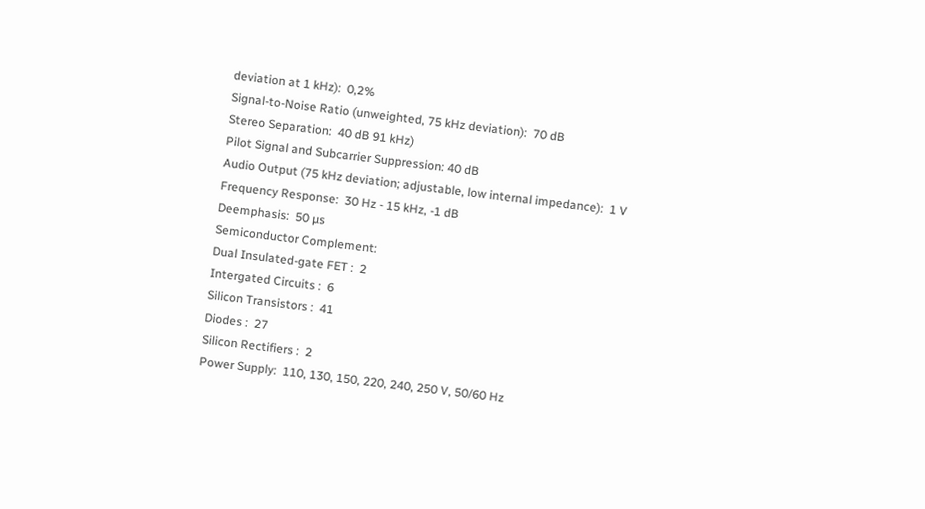deviation at 1 kHz):  0,2%
Signal-to-Noise Ratio (unweighted, 75 kHz deviation):  70 dB
Stereo Separation:  40 dB 91 kHz)
Pilot Signal and Subcarrier Suppression: 40 dB
Audio Output (75 kHz deviation; adjustable, low internal impedance):  1 V
Frequency Response:  30 Hz - 15 kHz, -1 dB
Deemphasis:  50 µs
Semiconductor Complement:
Dual Insulated-gate FET :  2
Intergated Circuits :  6
Silicon Transistors :  41
Diodes :  27
Silicon Rectifiers :  2
Power Supply:  110, 130, 150, 220, 240, 250 V, 50/60 Hz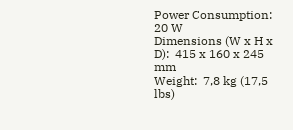Power Consumption:  20 W
Dimensions (W x H x D):  415 x 160 x 245 mm
Weight:  7,8 kg (17,5 lbs)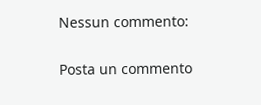Nessun commento:

Posta un commento